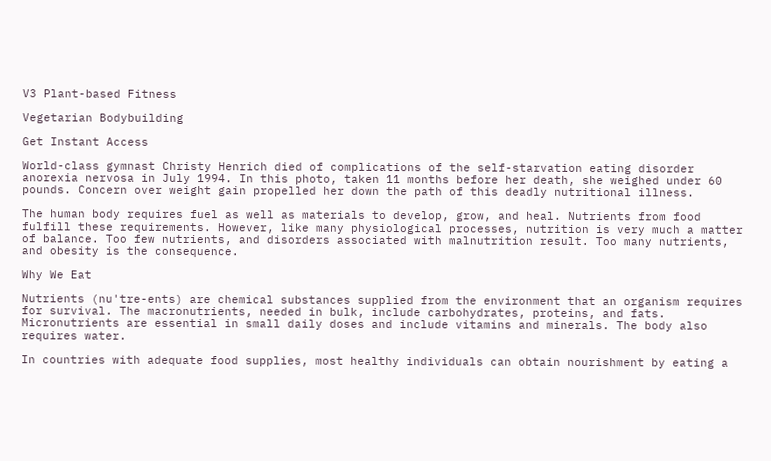V3 Plant-based Fitness

Vegetarian Bodybuilding

Get Instant Access

World-class gymnast Christy Henrich died of complications of the self-starvation eating disorder anorexia nervosa in July 1994. In this photo, taken 11 months before her death, she weighed under 60 pounds. Concern over weight gain propelled her down the path of this deadly nutritional illness.

The human body requires fuel as well as materials to develop, grow, and heal. Nutrients from food fulfill these requirements. However, like many physiological processes, nutrition is very much a matter of balance. Too few nutrients, and disorders associated with malnutrition result. Too many nutrients, and obesity is the consequence.

Why We Eat

Nutrients (nu'tre-ents) are chemical substances supplied from the environment that an organism requires for survival. The macronutrients, needed in bulk, include carbohydrates, proteins, and fats. Micronutrients are essential in small daily doses and include vitamins and minerals. The body also requires water.

In countries with adequate food supplies, most healthy individuals can obtain nourishment by eating a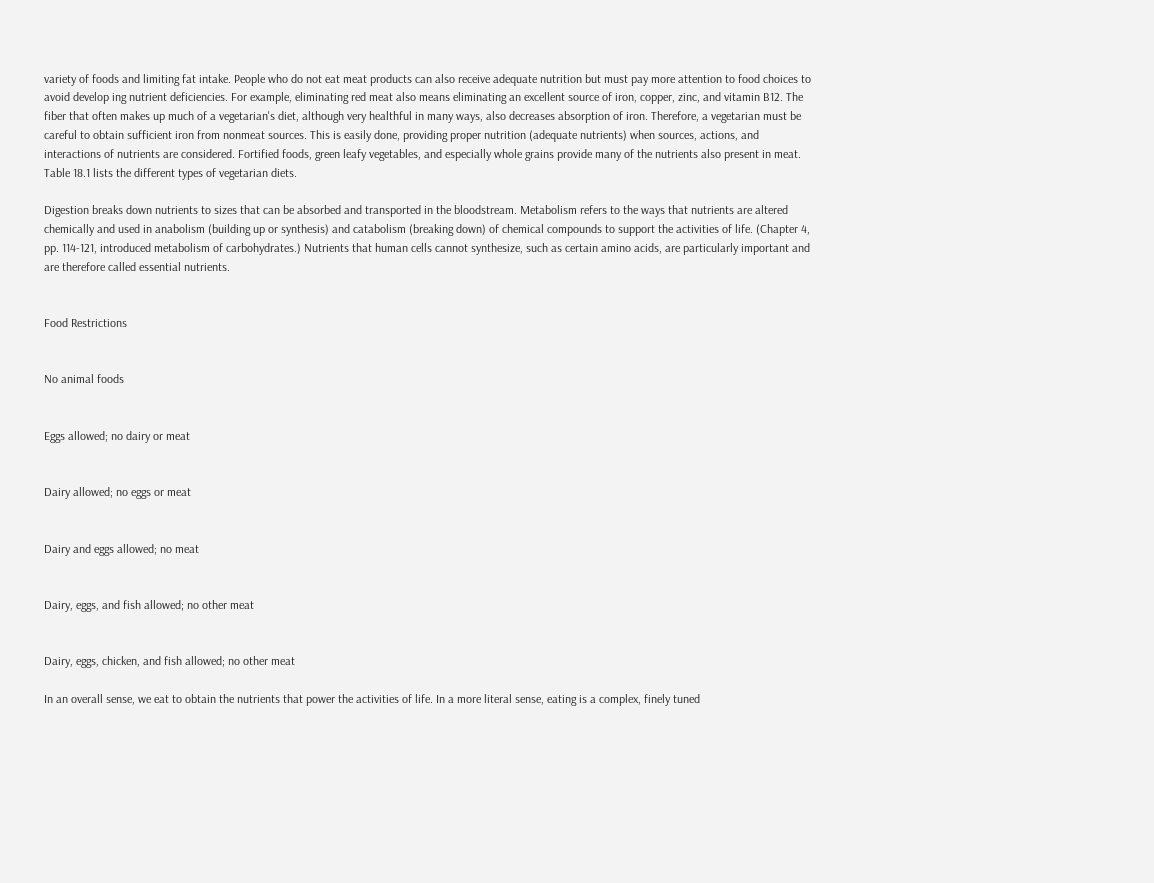variety of foods and limiting fat intake. People who do not eat meat products can also receive adequate nutrition but must pay more attention to food choices to avoid develop ing nutrient deficiencies. For example, eliminating red meat also means eliminating an excellent source of iron, copper, zinc, and vitamin B12. The fiber that often makes up much of a vegetarian's diet, although very healthful in many ways, also decreases absorption of iron. Therefore, a vegetarian must be careful to obtain sufficient iron from nonmeat sources. This is easily done, providing proper nutrition (adequate nutrients) when sources, actions, and interactions of nutrients are considered. Fortified foods, green leafy vegetables, and especially whole grains provide many of the nutrients also present in meat. Table 18.1 lists the different types of vegetarian diets.

Digestion breaks down nutrients to sizes that can be absorbed and transported in the bloodstream. Metabolism refers to the ways that nutrients are altered chemically and used in anabolism (building up or synthesis) and catabolism (breaking down) of chemical compounds to support the activities of life. (Chapter 4, pp. 114-121, introduced metabolism of carbohydrates.) Nutrients that human cells cannot synthesize, such as certain amino acids, are particularly important and are therefore called essential nutrients.


Food Restrictions


No animal foods


Eggs allowed; no dairy or meat


Dairy allowed; no eggs or meat


Dairy and eggs allowed; no meat


Dairy, eggs, and fish allowed; no other meat


Dairy, eggs, chicken, and fish allowed; no other meat

In an overall sense, we eat to obtain the nutrients that power the activities of life. In a more literal sense, eating is a complex, finely tuned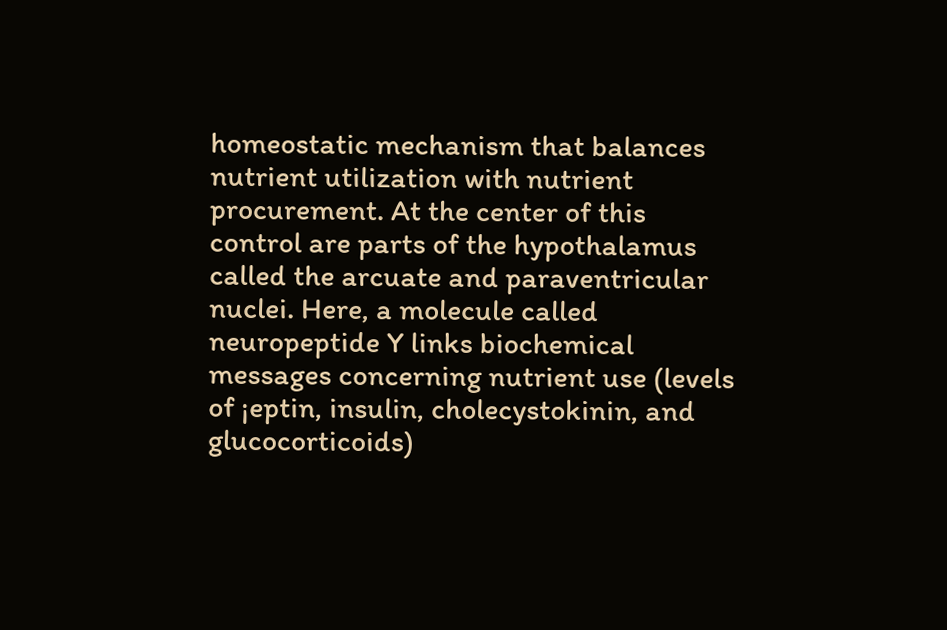homeostatic mechanism that balances nutrient utilization with nutrient procurement. At the center of this control are parts of the hypothalamus called the arcuate and paraventricular nuclei. Here, a molecule called neuropeptide Y links biochemical messages concerning nutrient use (levels of ¡eptin, insulin, cholecystokinin, and glucocorticoids)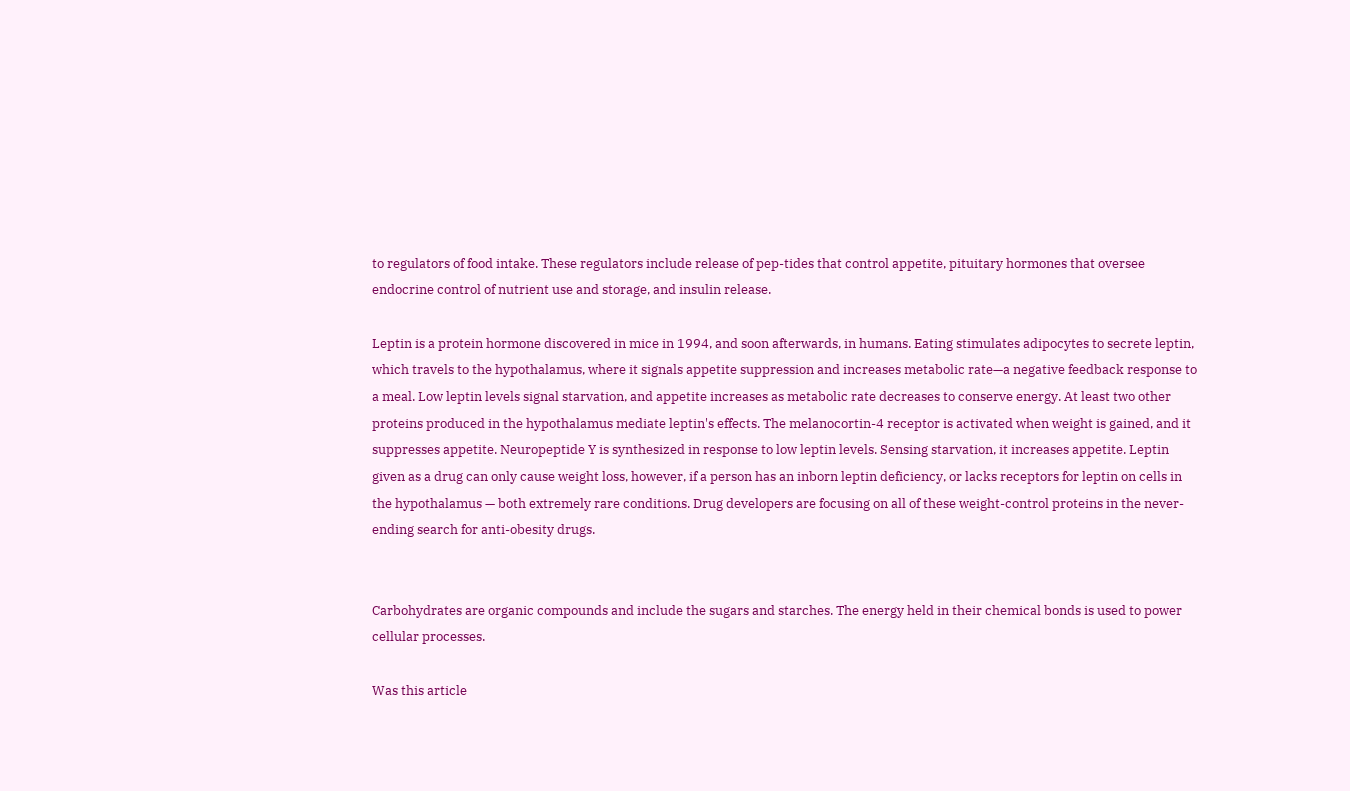to regulators of food intake. These regulators include release of pep-tides that control appetite, pituitary hormones that oversee endocrine control of nutrient use and storage, and insulin release.

Leptin is a protein hormone discovered in mice in 1994, and soon afterwards, in humans. Eating stimulates adipocytes to secrete leptin, which travels to the hypothalamus, where it signals appetite suppression and increases metabolic rate—a negative feedback response to a meal. Low leptin levels signal starvation, and appetite increases as metabolic rate decreases to conserve energy. At least two other proteins produced in the hypothalamus mediate leptin's effects. The melanocortin-4 receptor is activated when weight is gained, and it suppresses appetite. Neuropeptide Y is synthesized in response to low leptin levels. Sensing starvation, it increases appetite. Leptin given as a drug can only cause weight loss, however, if a person has an inborn leptin deficiency, or lacks receptors for leptin on cells in the hypothalamus — both extremely rare conditions. Drug developers are focusing on all of these weight-control proteins in the never-ending search for anti-obesity drugs.


Carbohydrates are organic compounds and include the sugars and starches. The energy held in their chemical bonds is used to power cellular processes.

Was this article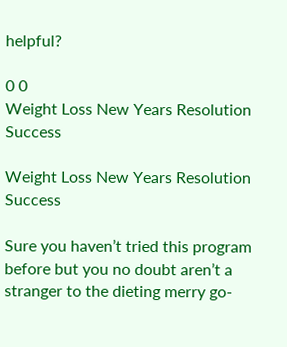helpful?

0 0
Weight Loss New Years Resolution Success

Weight Loss New Years Resolution Success

Sure you haven’t tried this program before but you no doubt aren’t a stranger to the dieting merry go-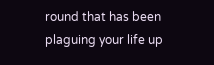round that has been plaguing your life up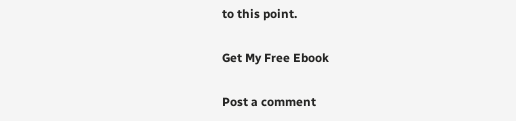to this point.

Get My Free Ebook

Post a comment